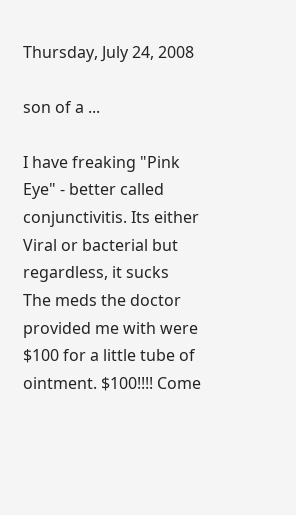Thursday, July 24, 2008

son of a ...

I have freaking "Pink Eye" - better called conjunctivitis. Its either Viral or bacterial but regardless, it sucks
The meds the doctor provided me with were $100 for a little tube of ointment. $100!!!! Come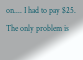on.... I had to pay $25. The only problem is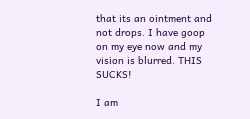that its an ointment and not drops. I have goop on my eye now and my vision is blurred. THIS SUCKS!

I am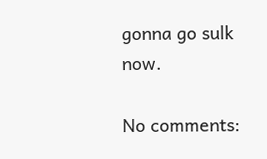gonna go sulk now.

No comments: